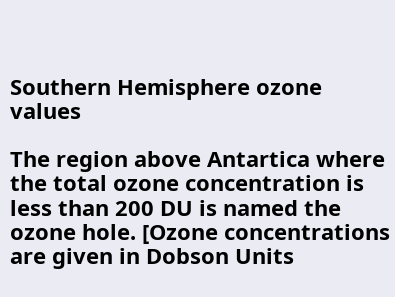Southern Hemisphere ozone values

The region above Antartica where the total ozone concentration is less than 200 DU is named the ozone hole. [Ozone concentrations are given in Dobson Units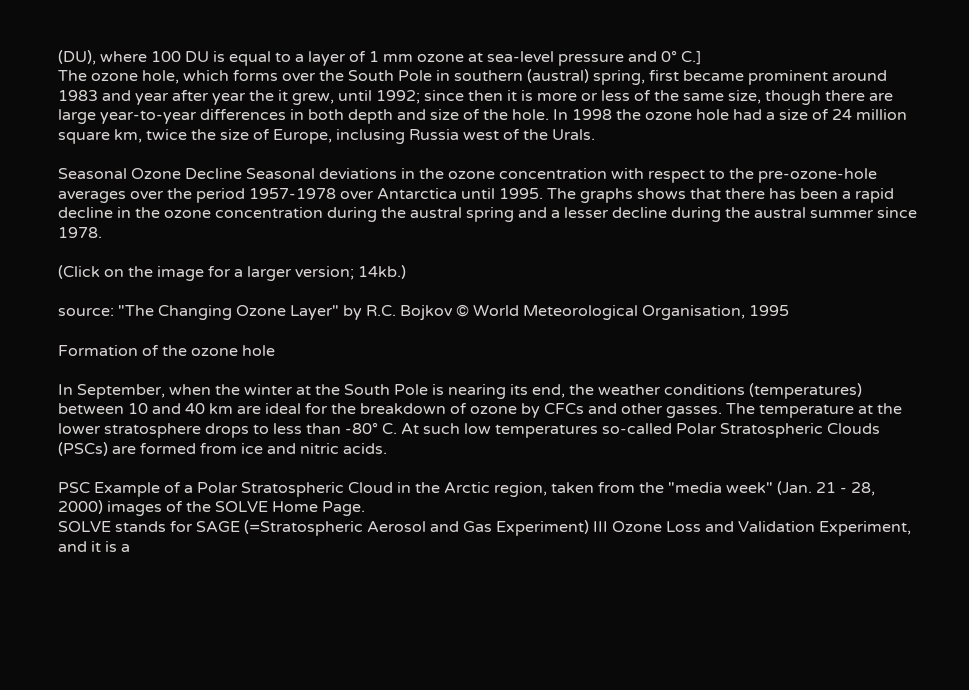(DU), where 100 DU is equal to a layer of 1 mm ozone at sea-level pressure and 0° C.]
The ozone hole, which forms over the South Pole in southern (austral) spring, first became prominent around 1983 and year after year the it grew, until 1992; since then it is more or less of the same size, though there are large year-to-year differences in both depth and size of the hole. In 1998 the ozone hole had a size of 24 million square km, twice the size of Europe, inclusing Russia west of the Urals.

Seasonal Ozone Decline Seasonal deviations in the ozone concentration with respect to the pre-ozone-hole averages over the period 1957-1978 over Antarctica until 1995. The graphs shows that there has been a rapid decline in the ozone concentration during the austral spring and a lesser decline during the austral summer since 1978.

(Click on the image for a larger version; 14kb.)

source: "The Changing Ozone Layer" by R.C. Bojkov © World Meteorological Organisation, 1995

Formation of the ozone hole

In September, when the winter at the South Pole is nearing its end, the weather conditions (temperatures) between 10 and 40 km are ideal for the breakdown of ozone by CFCs and other gasses. The temperature at the lower stratosphere drops to less than -80° C. At such low temperatures so-called Polar Stratospheric Clouds (PSCs) are formed from ice and nitric acids.

PSC Example of a Polar Stratospheric Cloud in the Arctic region, taken from the "media week" (Jan. 21 - 28, 2000) images of the SOLVE Home Page.
SOLVE stands for SAGE (=Stratospheric Aerosol and Gas Experiment) III Ozone Loss and Validation Experiment, and it is a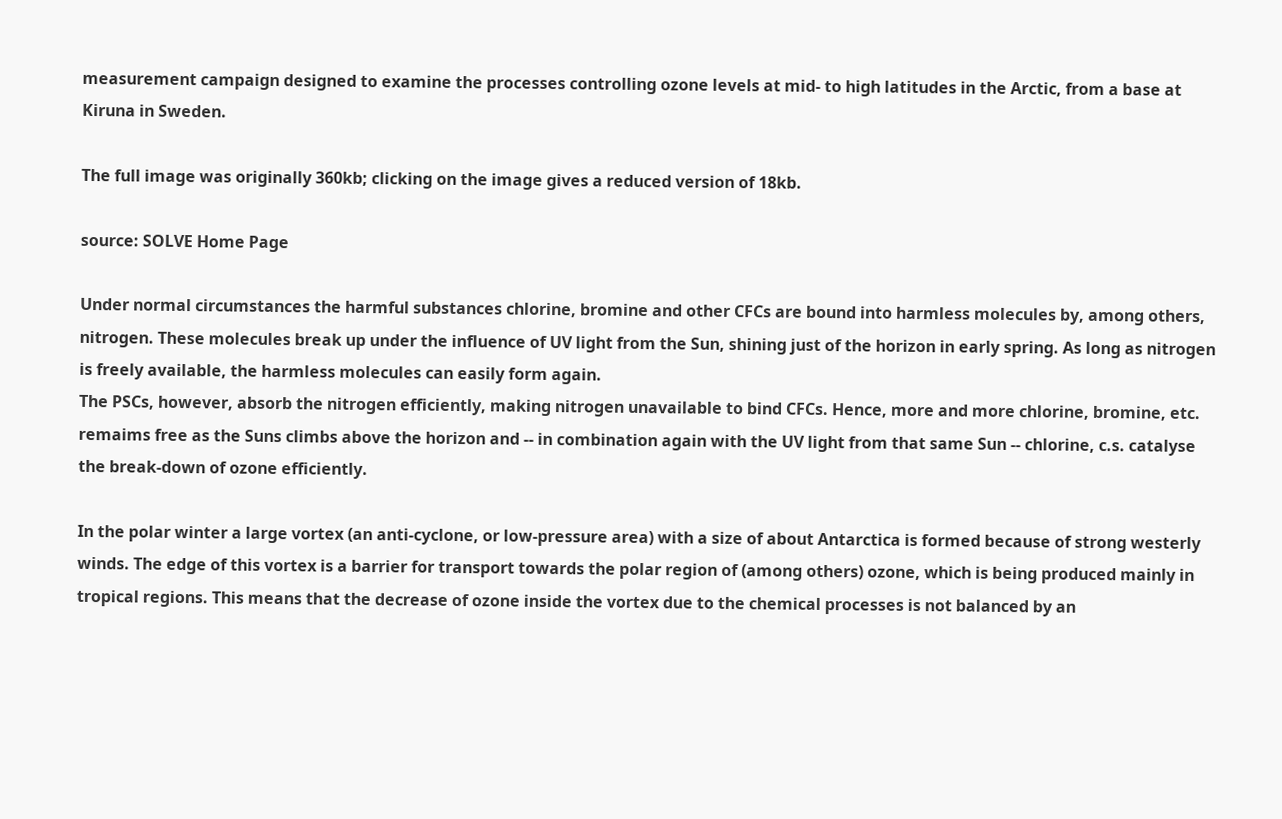measurement campaign designed to examine the processes controlling ozone levels at mid- to high latitudes in the Arctic, from a base at Kiruna in Sweden.

The full image was originally 360kb; clicking on the image gives a reduced version of 18kb.

source: SOLVE Home Page

Under normal circumstances the harmful substances chlorine, bromine and other CFCs are bound into harmless molecules by, among others, nitrogen. These molecules break up under the influence of UV light from the Sun, shining just of the horizon in early spring. As long as nitrogen is freely available, the harmless molecules can easily form again.
The PSCs, however, absorb the nitrogen efficiently, making nitrogen unavailable to bind CFCs. Hence, more and more chlorine, bromine, etc. remaims free as the Suns climbs above the horizon and -- in combination again with the UV light from that same Sun -- chlorine, c.s. catalyse the break-down of ozone efficiently.

In the polar winter a large vortex (an anti-cyclone, or low-pressure area) with a size of about Antarctica is formed because of strong westerly winds. The edge of this vortex is a barrier for transport towards the polar region of (among others) ozone, which is being produced mainly in tropical regions. This means that the decrease of ozone inside the vortex due to the chemical processes is not balanced by an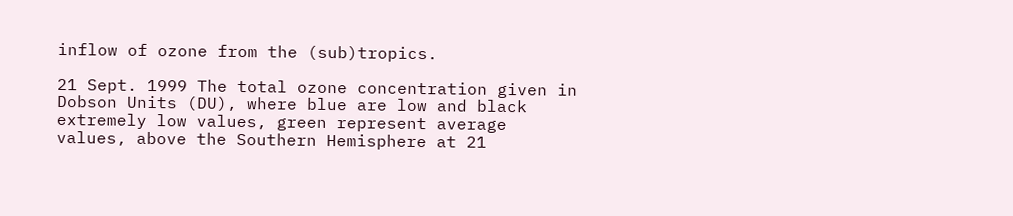inflow of ozone from the (sub)tropics.

21 Sept. 1999 The total ozone concentration given in Dobson Units (DU), where blue are low and black extremely low values, green represent average values, above the Southern Hemisphere at 21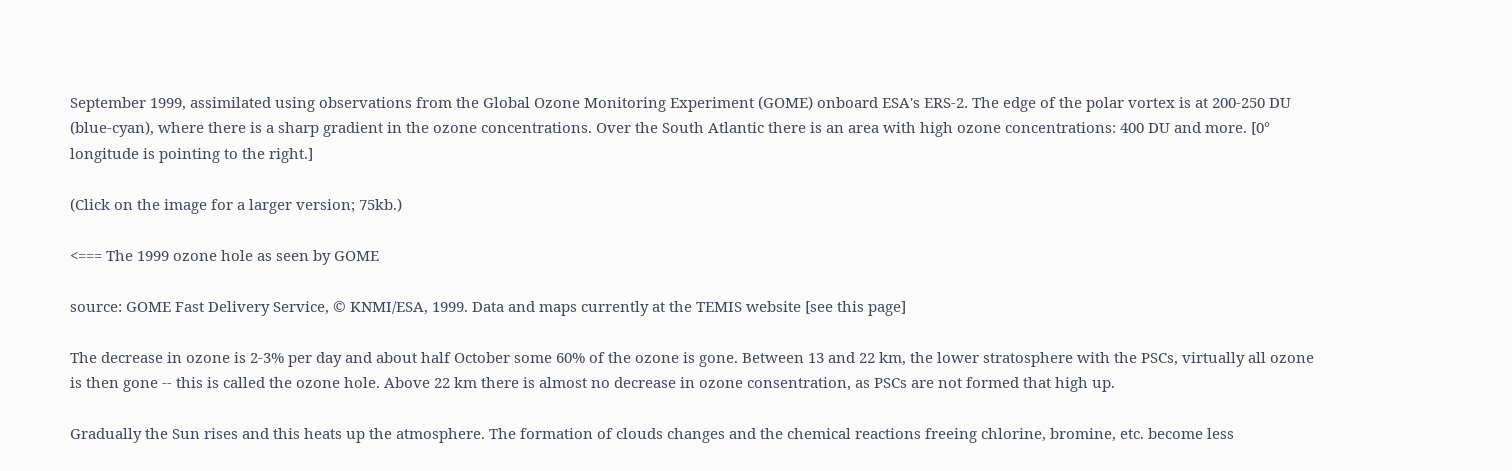September 1999, assimilated using observations from the Global Ozone Monitoring Experiment (GOME) onboard ESA's ERS-2. The edge of the polar vortex is at 200-250 DU (blue-cyan), where there is a sharp gradient in the ozone concentrations. Over the South Atlantic there is an area with high ozone concentrations: 400 DU and more. [0° longitude is pointing to the right.]

(Click on the image for a larger version; 75kb.)

<=== The 1999 ozone hole as seen by GOME

source: GOME Fast Delivery Service, © KNMI/ESA, 1999. Data and maps currently at the TEMIS website [see this page]

The decrease in ozone is 2-3% per day and about half October some 60% of the ozone is gone. Between 13 and 22 km, the lower stratosphere with the PSCs, virtually all ozone is then gone -- this is called the ozone hole. Above 22 km there is almost no decrease in ozone consentration, as PSCs are not formed that high up.

Gradually the Sun rises and this heats up the atmosphere. The formation of clouds changes and the chemical reactions freeing chlorine, bromine, etc. become less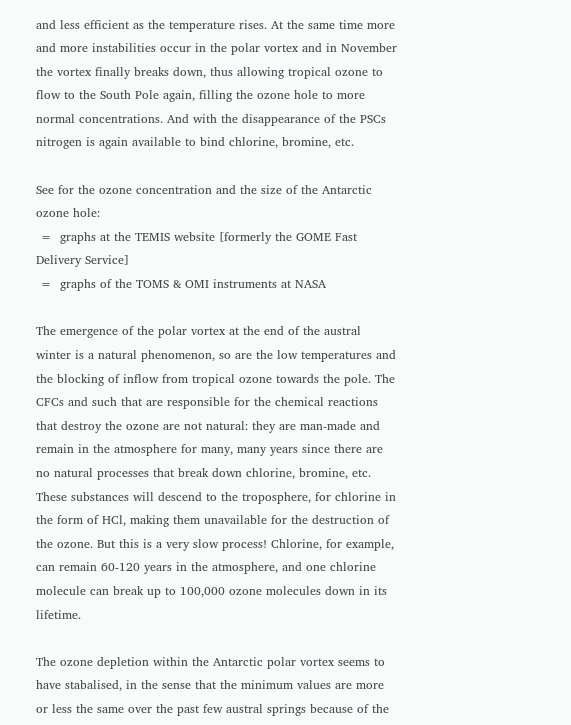and less efficient as the temperature rises. At the same time more and more instabilities occur in the polar vortex and in November the vortex finally breaks down, thus allowing tropical ozone to flow to the South Pole again, filling the ozone hole to more normal concentrations. And with the disappearance of the PSCs nitrogen is again available to bind chlorine, bromine, etc.

See for the ozone concentration and the size of the Antarctic ozone hole:
 =  graphs at the TEMIS website [formerly the GOME Fast Delivery Service]
 =  graphs of the TOMS & OMI instruments at NASA

The emergence of the polar vortex at the end of the austral winter is a natural phenomenon, so are the low temperatures and the blocking of inflow from tropical ozone towards the pole. The CFCs and such that are responsible for the chemical reactions that destroy the ozone are not natural: they are man-made and remain in the atmosphere for many, many years since there are no natural processes that break down chlorine, bromine, etc.
These substances will descend to the troposphere, for chlorine in the form of HCl, making them unavailable for the destruction of the ozone. But this is a very slow process! Chlorine, for example, can remain 60-120 years in the atmosphere, and one chlorine molecule can break up to 100,000 ozone molecules down in its lifetime.

The ozone depletion within the Antarctic polar vortex seems to have stabalised, in the sense that the minimum values are more or less the same over the past few austral springs because of the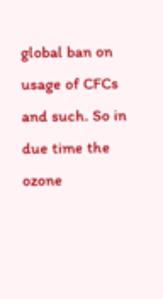global ban on usage of CFCs and such. So in due time the ozone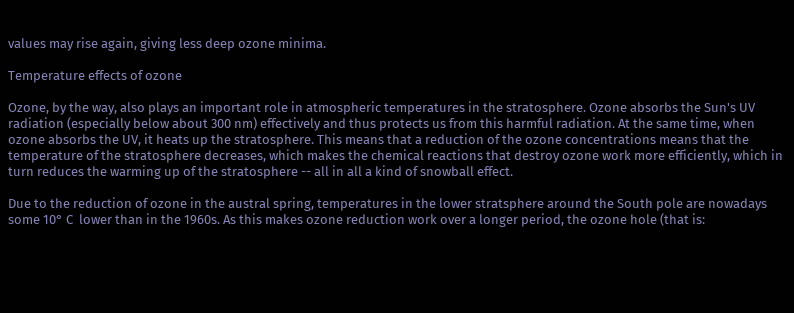values may rise again, giving less deep ozone minima.

Temperature effects of ozone

Ozone, by the way, also plays an important role in atmospheric temperatures in the stratosphere. Ozone absorbs the Sun's UV radiation (especially below about 300 nm) effectively and thus protects us from this harmful radiation. At the same time, when ozone absorbs the UV, it heats up the stratosphere. This means that a reduction of the ozone concentrations means that the temperature of the stratosphere decreases, which makes the chemical reactions that destroy ozone work more efficiently, which in turn reduces the warming up of the stratosphere -- all in all a kind of snowball effect.

Due to the reduction of ozone in the austral spring, temperatures in the lower stratsphere around the South pole are nowadays some 10° C  lower than in the 1960s. As this makes ozone reduction work over a longer period, the ozone hole (that is: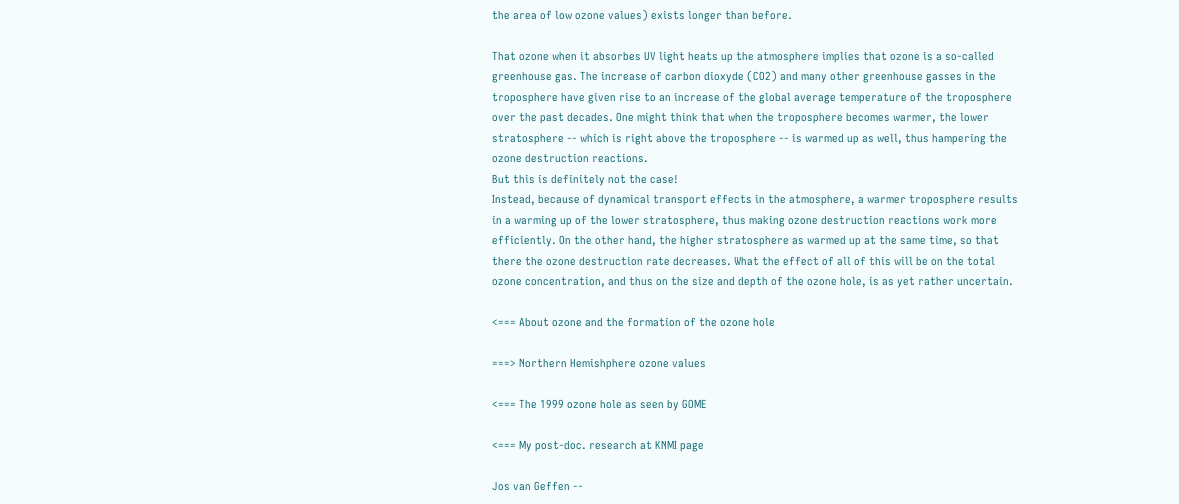the area of low ozone values) exists longer than before.

That ozone when it absorbes UV light heats up the atmosphere implies that ozone is a so-called greenhouse gas. The increase of carbon dioxyde (CO2) and many other greenhouse gasses in the troposphere have given rise to an increase of the global average temperature of the troposphere over the past decades. One might think that when the troposphere becomes warmer, the lower stratosphere -- which is right above the troposphere -- is warmed up as well, thus hampering the ozone destruction reactions.
But this is definitely not the case!
Instead, because of dynamical transport effects in the atmosphere, a warmer troposphere results in a warming up of the lower stratosphere, thus making ozone destruction reactions work more efficiently. On the other hand, the higher stratosphere as warmed up at the same time, so that there the ozone destruction rate decreases. What the effect of all of this will be on the total ozone concentration, and thus on the size and depth of the ozone hole, is as yet rather uncertain.

<=== About ozone and the formation of the ozone hole

===> Northern Hemishphere ozone values

<=== The 1999 ozone hole as seen by GOME

<=== My post-doc. research at KNMI page

Jos van Geffen --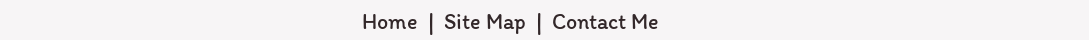Home  |  Site Map  |  Contact Me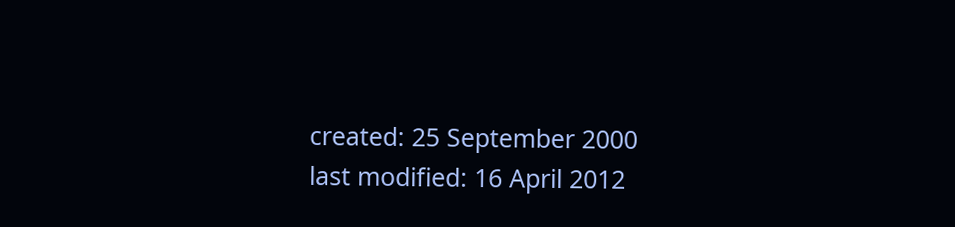created: 25 September 2000
last modified: 16 April 2012